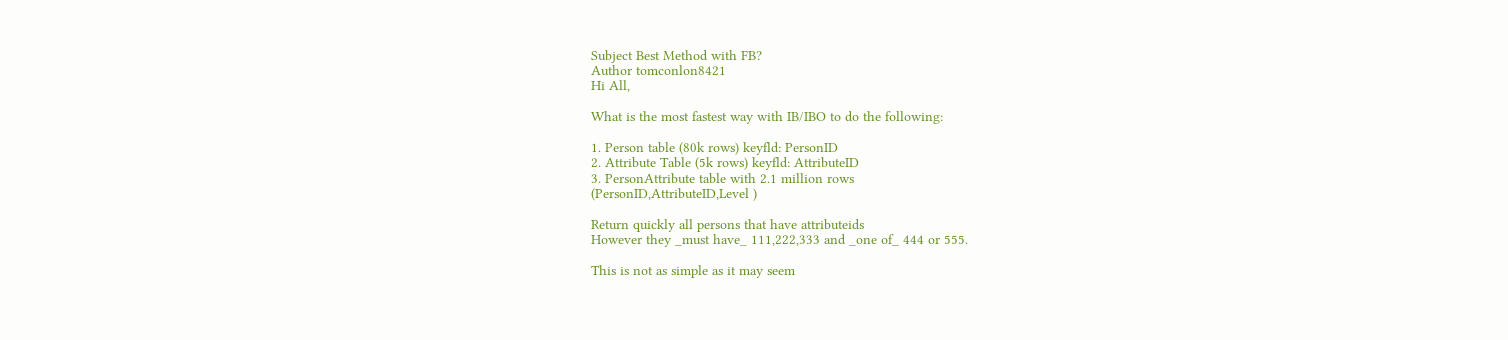Subject Best Method with FB?
Author tomconlon8421
Hi All,

What is the most fastest way with IB/IBO to do the following:

1. Person table (80k rows) keyfld: PersonID
2. Attribute Table (5k rows) keyfld: AttributeID
3. PersonAttribute table with 2.1 million rows
(PersonID,AttributeID,Level )

Return quickly all persons that have attributeids
However they _must have_ 111,222,333 and _one of_ 444 or 555.

This is not as simple as it may seem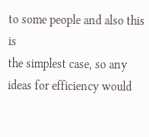to some people and also this is
the simplest case, so any ideas for efficiency would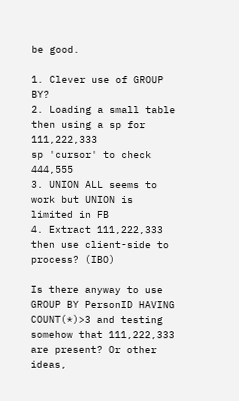be good.

1. Clever use of GROUP BY?
2. Loading a small table then using a sp for 111,222,333
sp 'cursor' to check 444,555
3. UNION ALL seems to work but UNION is limited in FB
4. Extract 111,222,333 then use client-side to process? (IBO)

Is there anyway to use GROUP BY PersonID HAVING COUNT(*)>3 and testing
somehow that 111,222,333 are present? Or other ideas,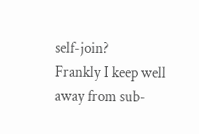self-join?
Frankly I keep well away from sub-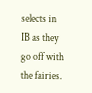selects in IB as they go off with
the fairies.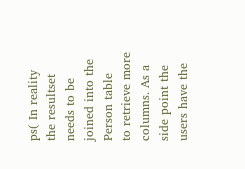ps( In reality the resultset needs to be joined into the Person table
to retrieve more columns. As a side point the users have the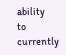ability
to currently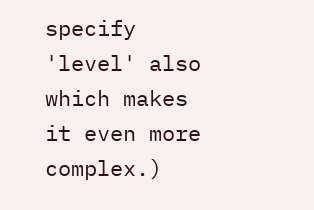specify 'level' also which makes it even more complex.)